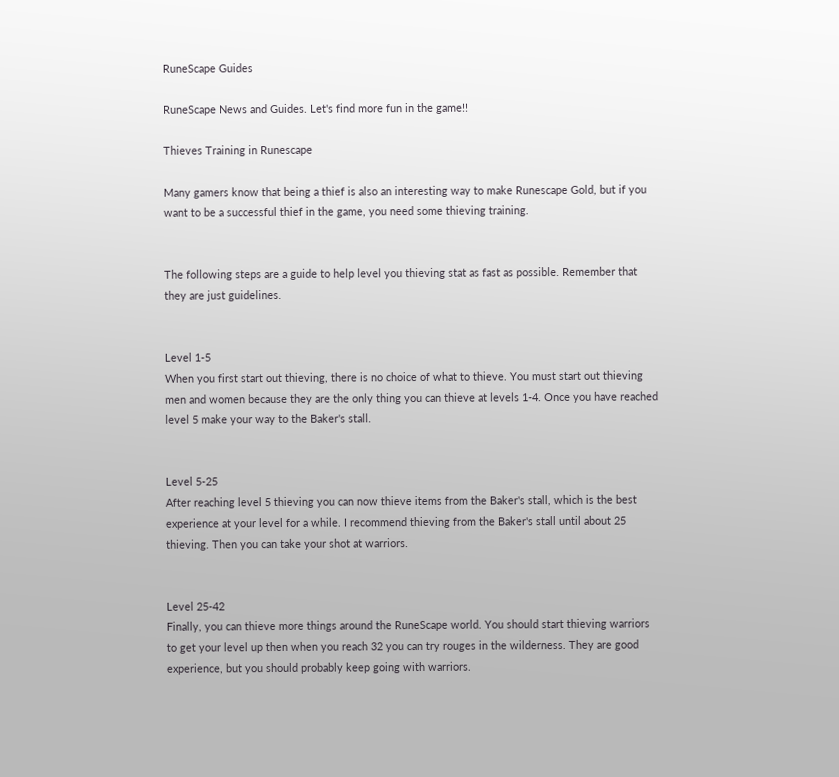RuneScape Guides

RuneScape News and Guides. Let's find more fun in the game!!

Thieves Training in Runescape

Many gamers know that being a thief is also an interesting way to make Runescape Gold, but if you want to be a successful thief in the game, you need some thieving training.


The following steps are a guide to help level you thieving stat as fast as possible. Remember that they are just guidelines.


Level 1-5
When you first start out thieving, there is no choice of what to thieve. You must start out thieving men and women because they are the only thing you can thieve at levels 1-4. Once you have reached level 5 make your way to the Baker's stall.


Level 5-25
After reaching level 5 thieving you can now thieve items from the Baker's stall, which is the best experience at your level for a while. I recommend thieving from the Baker's stall until about 25 thieving. Then you can take your shot at warriors.


Level 25-42
Finally, you can thieve more things around the RuneScape world. You should start thieving warriors to get your level up then when you reach 32 you can try rouges in the wilderness. They are good experience, but you should probably keep going with warriors.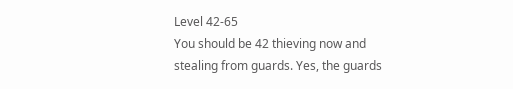Level 42-65
You should be 42 thieving now and stealing from guards. Yes, the guards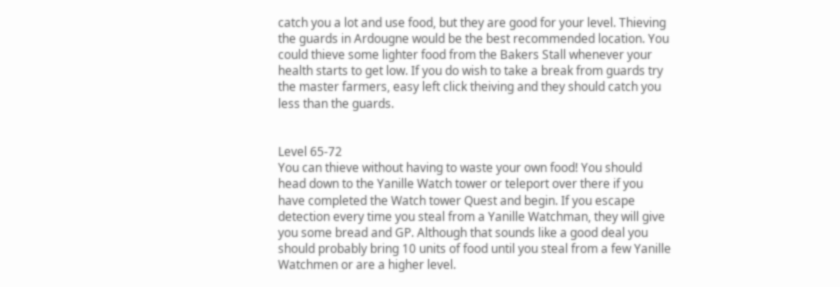catch you a lot and use food, but they are good for your level. Thieving the guards in Ardougne would be the best recommended location. You could thieve some lighter food from the Bakers Stall whenever your health starts to get low. If you do wish to take a break from guards try the master farmers, easy left click theiving and they should catch you less than the guards.


Level 65-72
You can thieve without having to waste your own food! You should head down to the Yanille Watch tower or teleport over there if you have completed the Watch tower Quest and begin. If you escape detection every time you steal from a Yanille Watchman, they will give you some bread and GP. Although that sounds like a good deal you should probably bring 10 units of food until you steal from a few Yanille Watchmen or are a higher level.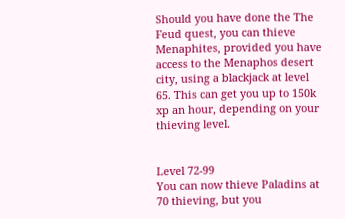Should you have done the The Feud quest, you can thieve Menaphites, provided you have access to the Menaphos desert city, using a blackjack at level 65. This can get you up to 150k xp an hour, depending on your thieving level.


Level 72-99
You can now thieve Paladins at 70 thieving, but you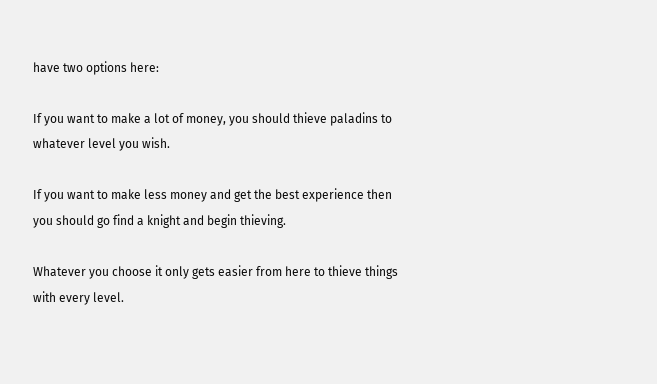have two options here:

If you want to make a lot of money, you should thieve paladins to whatever level you wish.

If you want to make less money and get the best experience then you should go find a knight and begin thieving.

Whatever you choose it only gets easier from here to thieve things with every level.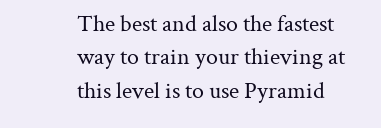The best and also the fastest way to train your thieving at this level is to use Pyramid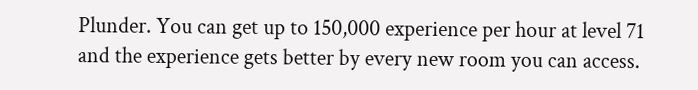Plunder. You can get up to 150,000 experience per hour at level 71 and the experience gets better by every new room you can access.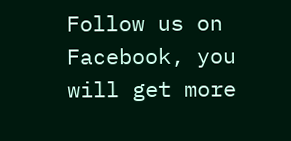Follow us on Facebook, you will get more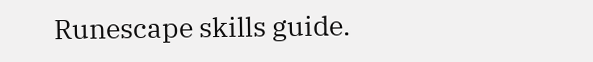Runescape skills guide.